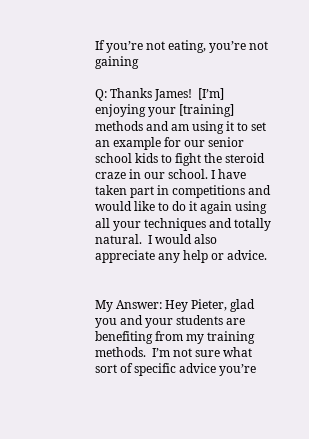If you’re not eating, you’re not gaining

Q: Thanks James!  [I’m] enjoying your [training] methods and am using it to set an example for our senior school kids to fight the steroid craze in our school. I have taken part in competitions and would like to do it again using all your techniques and totally natural.  I would also appreciate any help or advice.


My Answer: Hey Pieter, glad you and your students are benefiting from my training methods.  I’m not sure what sort of specific advice you’re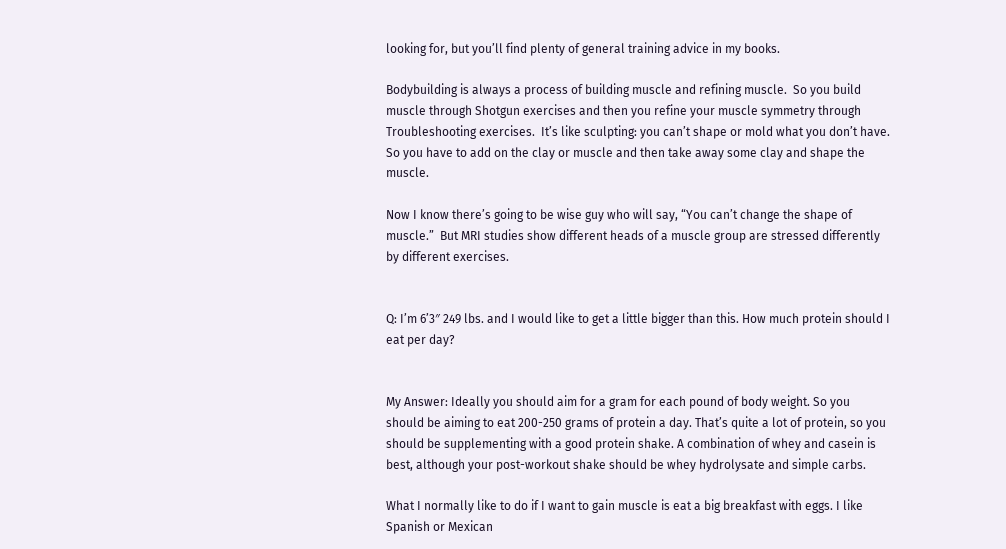looking for, but you’ll find plenty of general training advice in my books.

Bodybuilding is always a process of building muscle and refining muscle.  So you build muscle through Shotgun exercises and then you refine your muscle symmetry through Troubleshooting exercises.  It’s like sculpting: you can’t shape or mold what you don’t have.  So you have to add on the clay or muscle and then take away some clay and shape the muscle.

Now I know there’s going to be wise guy who will say, “You can’t change the shape of muscle.”  But MRI studies show different heads of a muscle group are stressed differently by different exercises.


Q: I’m 6’3″ 249 lbs. and I would like to get a little bigger than this. How much protein should I eat per day?


My Answer: Ideally you should aim for a gram for each pound of body weight. So you should be aiming to eat 200-250 grams of protein a day. That’s quite a lot of protein, so you should be supplementing with a good protein shake. A combination of whey and casein is best, although your post-workout shake should be whey hydrolysate and simple carbs.

What I normally like to do if I want to gain muscle is eat a big breakfast with eggs. I like Spanish or Mexican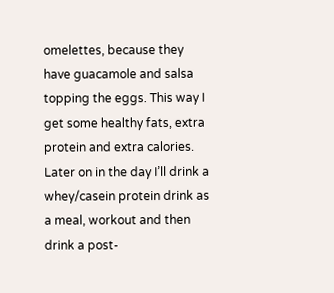omelettes, because they have guacamole and salsa topping the eggs. This way I get some healthy fats, extra protein and extra calories. Later on in the day I’ll drink a whey/casein protein drink as a meal, workout and then drink a post-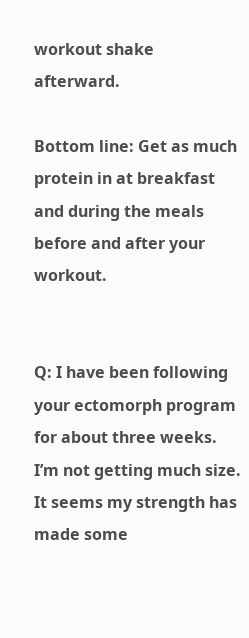workout shake afterward.

Bottom line: Get as much protein in at breakfast and during the meals before and after your workout.


Q: I have been following your ectomorph program for about three weeks. I’m not getting much size. It seems my strength has made some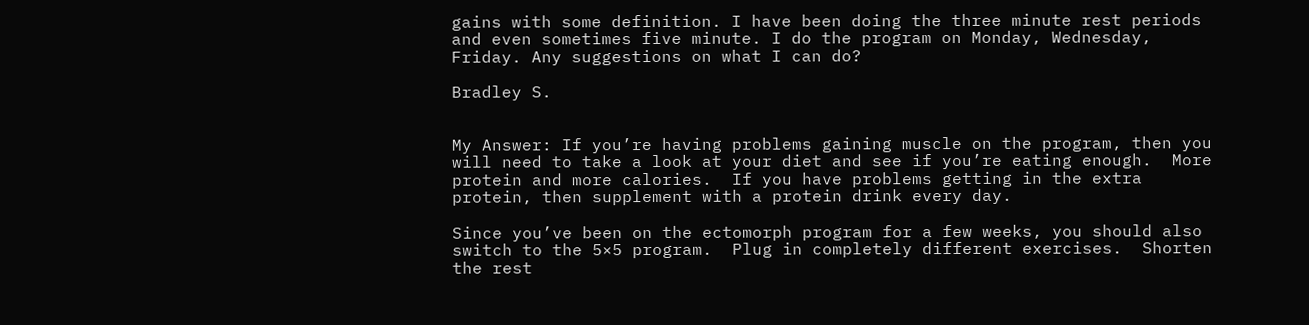gains with some definition. I have been doing the three minute rest periods and even sometimes five minute. I do the program on Monday, Wednesday, Friday. Any suggestions on what I can do?

Bradley S.


My Answer: If you’re having problems gaining muscle on the program, then you will need to take a look at your diet and see if you’re eating enough.  More protein and more calories.  If you have problems getting in the extra protein, then supplement with a protein drink every day.

Since you’ve been on the ectomorph program for a few weeks, you should also switch to the 5×5 program.  Plug in completely different exercises.  Shorten the rest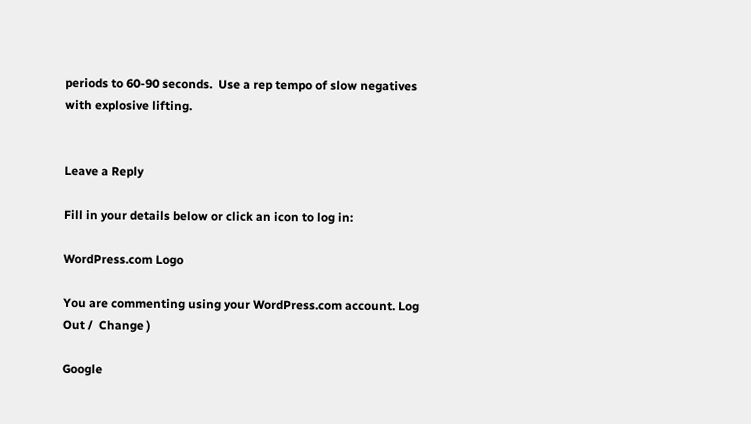periods to 60-90 seconds.  Use a rep tempo of slow negatives with explosive lifting.


Leave a Reply

Fill in your details below or click an icon to log in:

WordPress.com Logo

You are commenting using your WordPress.com account. Log Out /  Change )

Google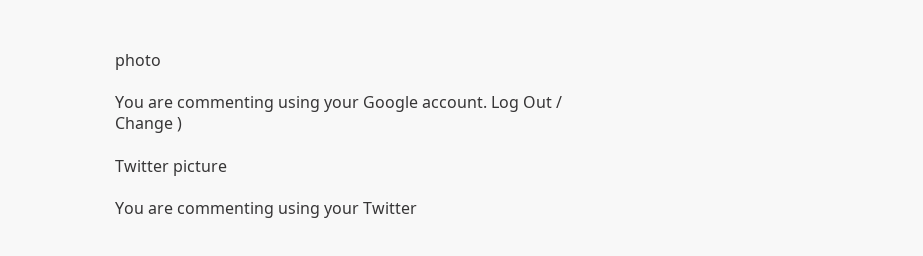photo

You are commenting using your Google account. Log Out /  Change )

Twitter picture

You are commenting using your Twitter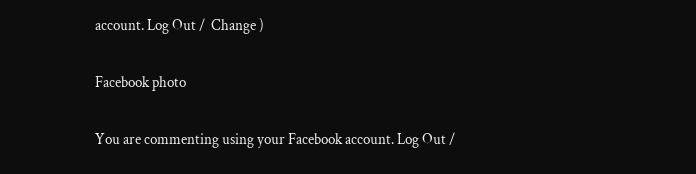account. Log Out /  Change )

Facebook photo

You are commenting using your Facebook account. Log Out /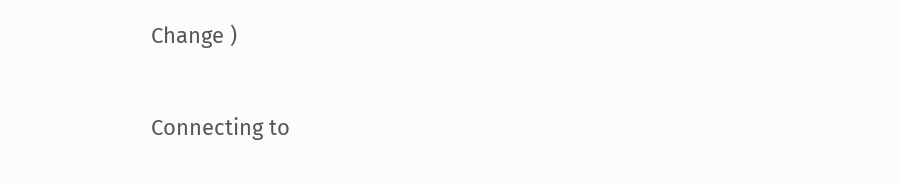Change )

Connecting to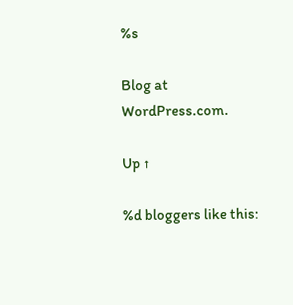%s

Blog at WordPress.com.

Up ↑

%d bloggers like this: